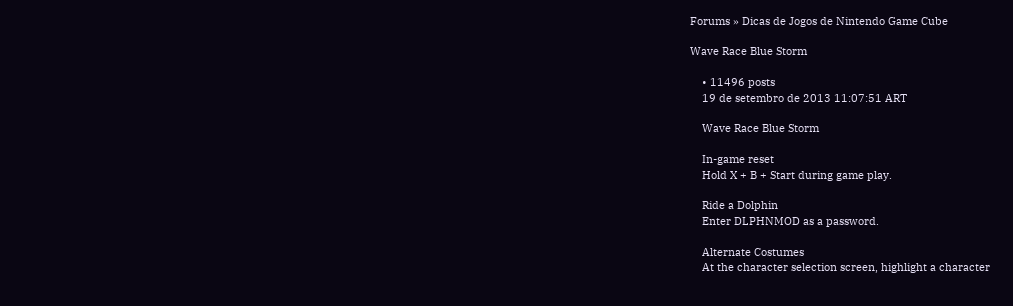Forums » Dicas de Jogos de Nintendo Game Cube

Wave Race Blue Storm

    • 11496 posts
    19 de setembro de 2013 11:07:51 ART

    Wave Race Blue Storm

    In-game reset
    Hold X + B + Start during game play.

    Ride a Dolphin
    Enter DLPHNMOD as a password.

    Alternate Costumes
    At the character selection screen, highlight a character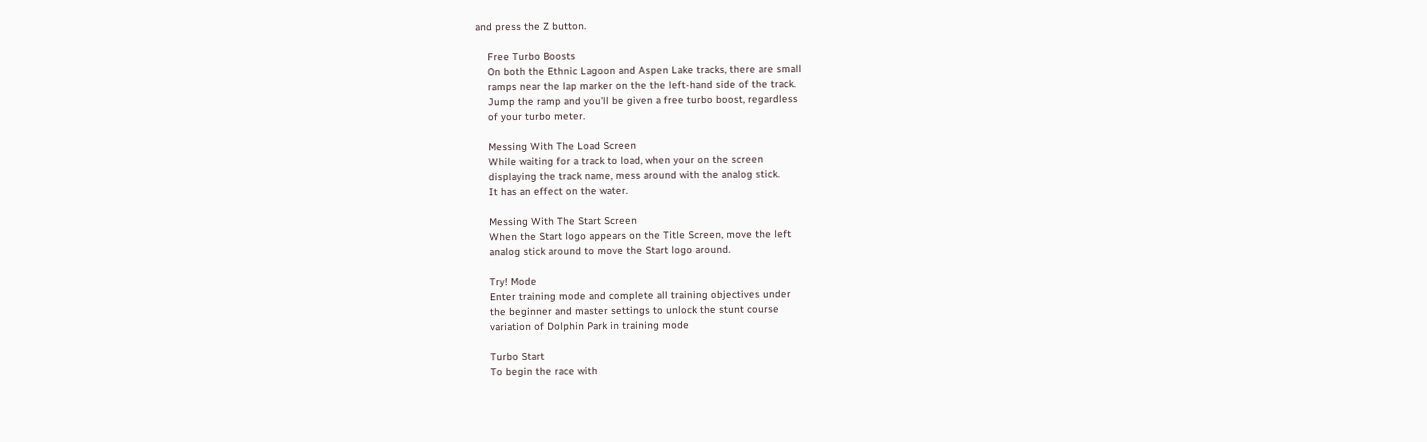and press the Z button.

    Free Turbo Boosts
    On both the Ethnic Lagoon and Aspen Lake tracks, there are small
    ramps near the lap marker on the the left-hand side of the track.
    Jump the ramp and you'll be given a free turbo boost, regardless
    of your turbo meter.

    Messing With The Load Screen
    While waiting for a track to load, when your on the screen
    displaying the track name, mess around with the analog stick.
    It has an effect on the water.

    Messing With The Start Screen
    When the Start logo appears on the Title Screen, move the left
    analog stick around to move the Start logo around.

    Try! Mode
    Enter training mode and complete all training objectives under
    the beginner and master settings to unlock the stunt course
    variation of Dolphin Park in training mode

    Turbo Start
    To begin the race with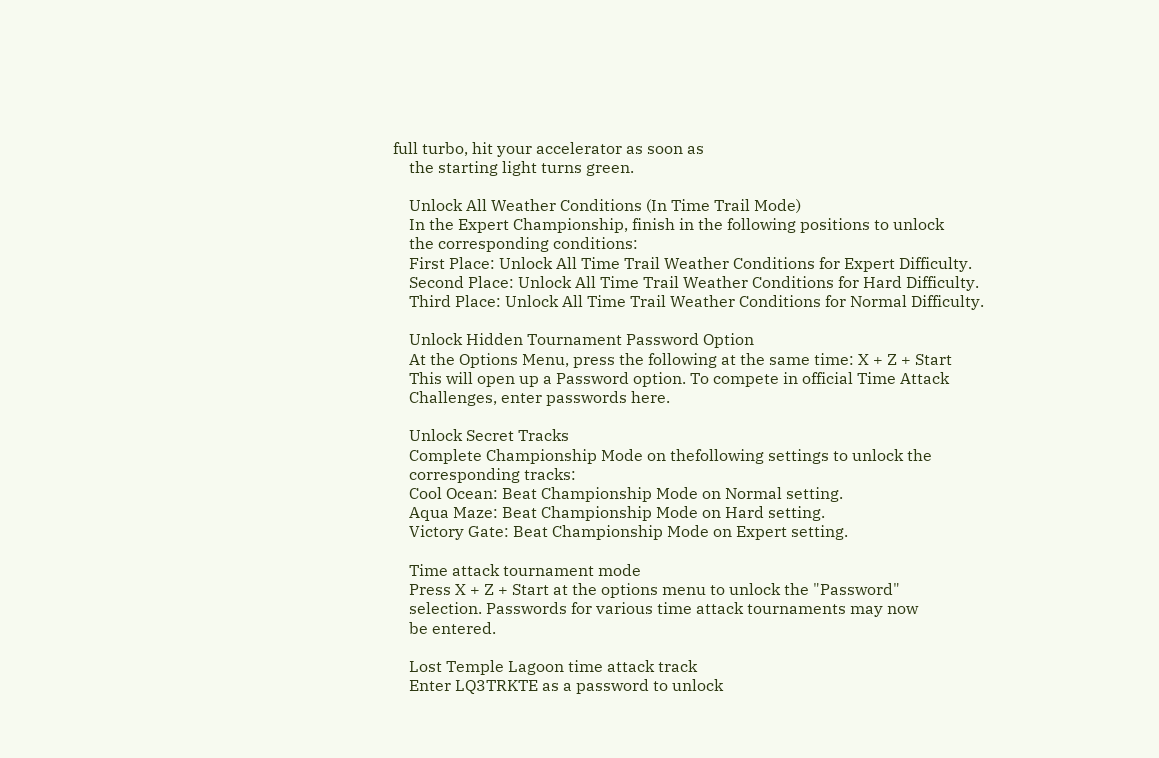full turbo, hit your accelerator as soon as
    the starting light turns green.

    Unlock All Weather Conditions (In Time Trail Mode)
    In the Expert Championship, finish in the following positions to unlock
    the corresponding conditions:
    First Place: Unlock All Time Trail Weather Conditions for Expert Difficulty.
    Second Place: Unlock All Time Trail Weather Conditions for Hard Difficulty.
    Third Place: Unlock All Time Trail Weather Conditions for Normal Difficulty.

    Unlock Hidden Tournament Password Option
    At the Options Menu, press the following at the same time: X + Z + Start
    This will open up a Password option. To compete in official Time Attack
    Challenges, enter passwords here.

    Unlock Secret Tracks
    Complete Championship Mode on thefollowing settings to unlock the
    corresponding tracks:
    Cool Ocean: Beat Championship Mode on Normal setting.
    Aqua Maze: Beat Championship Mode on Hard setting.
    Victory Gate: Beat Championship Mode on Expert setting.

    Time attack tournament mode
    Press X + Z + Start at the options menu to unlock the "Password"
    selection. Passwords for various time attack tournaments may now
    be entered.

    Lost Temple Lagoon time attack track
    Enter LQ3TRKTE as a password to unlock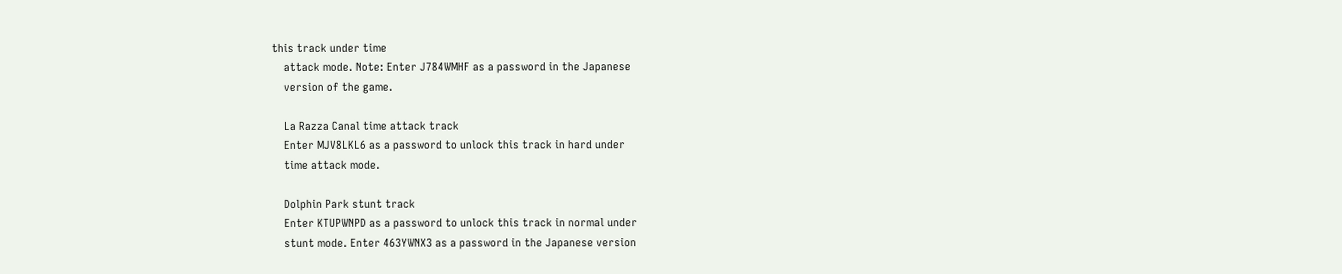this track under time
    attack mode. Note: Enter J784WMHF as a password in the Japanese
    version of the game.

    La Razza Canal time attack track
    Enter MJV8LKL6 as a password to unlock this track in hard under
    time attack mode.

    Dolphin Park stunt track
    Enter KTUPWNPD as a password to unlock this track in normal under
    stunt mode. Enter 463YWNX3 as a password in the Japanese version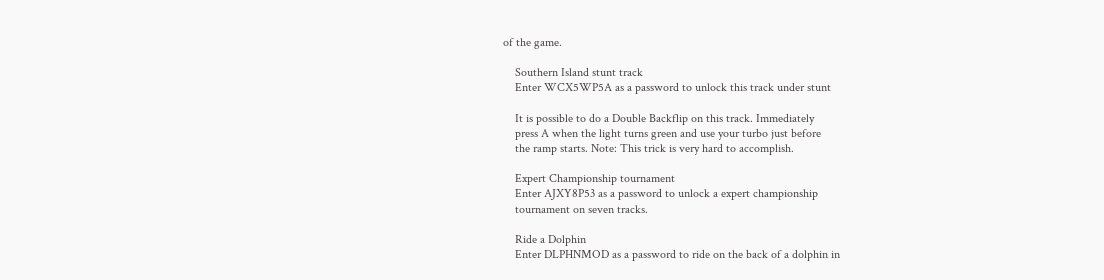of the game.

    Southern Island stunt track
    Enter WCX5WP5A as a password to unlock this track under stunt

    It is possible to do a Double Backflip on this track. Immediately
    press A when the light turns green and use your turbo just before
    the ramp starts. Note: This trick is very hard to accomplish.

    Expert Championship tournament
    Enter AJXY8P53 as a password to unlock a expert championship
    tournament on seven tracks.

    Ride a Dolphin
    Enter DLPHNMOD as a password to ride on the back of a dolphin in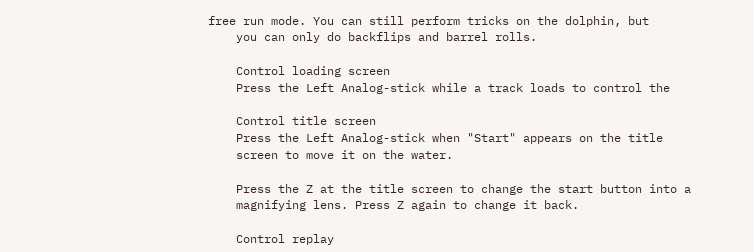free run mode. You can still perform tricks on the dolphin, but
    you can only do backflips and barrel rolls.

    Control loading screen
    Press the Left Analog-stick while a track loads to control the

    Control title screen
    Press the Left Analog-stick when "Start" appears on the title
    screen to move it on the water.

    Press the Z at the title screen to change the start button into a
    magnifying lens. Press Z again to change it back.

    Control replay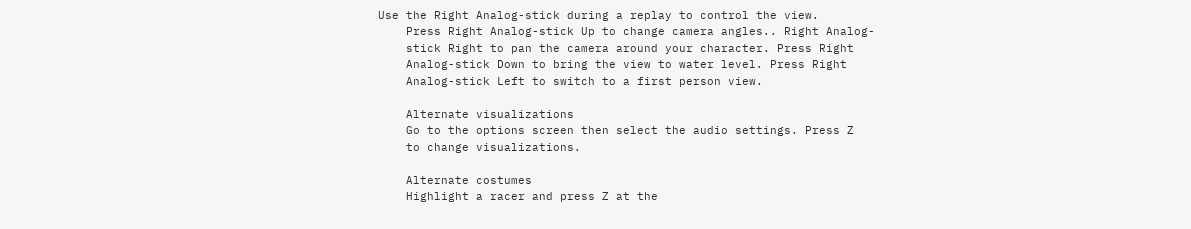Use the Right Analog-stick during a replay to control the view.
    Press Right Analog-stick Up to change camera angles.. Right Analog-
    stick Right to pan the camera around your character. Press Right
    Analog-stick Down to bring the view to water level. Press Right
    Analog-stick Left to switch to a first person view.

    Alternate visualizations
    Go to the options screen then select the audio settings. Press Z
    to change visualizations.

    Alternate costumes
    Highlight a racer and press Z at the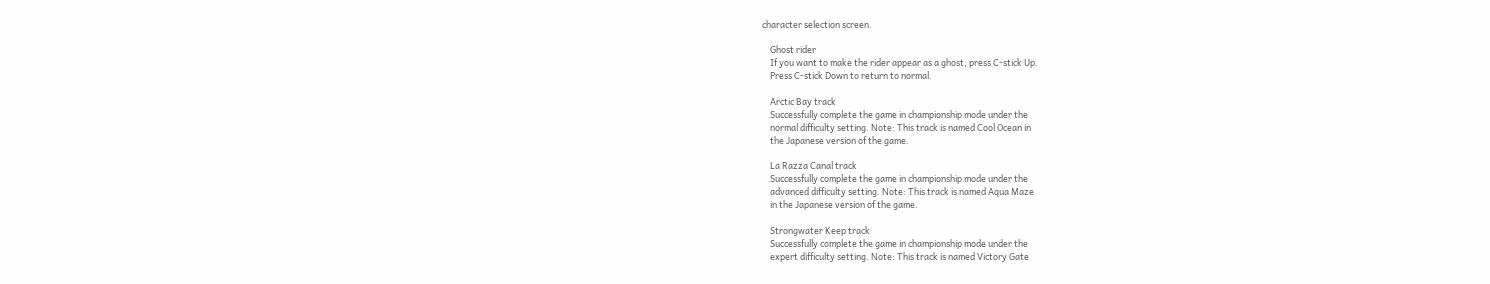character selection screen.

    Ghost rider
    If you want to make the rider appear as a ghost, press C-stick Up.
    Press C-stick Down to return to normal.

    Arctic Bay track
    Successfully complete the game in championship mode under the
    normal difficulty setting. Note: This track is named Cool Ocean in
    the Japanese version of the game.

    La Razza Canal track
    Successfully complete the game in championship mode under the
    advanced difficulty setting. Note: This track is named Aqua Maze
    in the Japanese version of the game.

    Strongwater Keep track
    Successfully complete the game in championship mode under the
    expert difficulty setting. Note: This track is named Victory Gate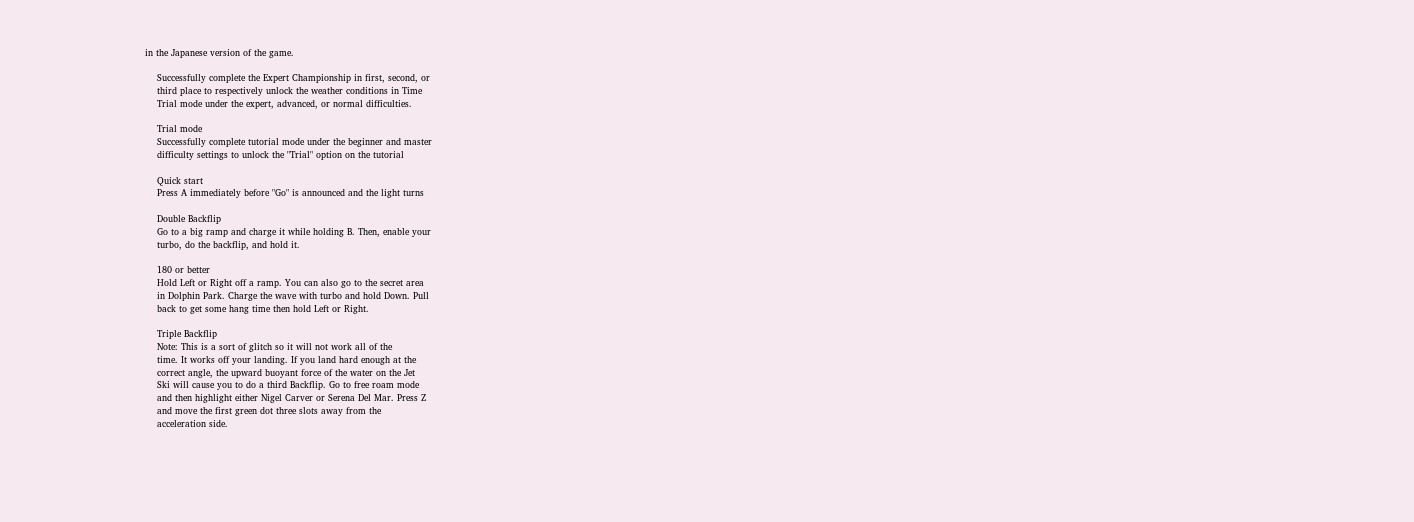in the Japanese version of the game.

    Successfully complete the Expert Championship in first, second, or
    third place to respectively unlock the weather conditions in Time
    Trial mode under the expert, advanced, or normal difficulties.

    Trial mode
    Successfully complete tutorial mode under the beginner and master
    difficulty settings to unlock the "Trial" option on the tutorial

    Quick start
    Press A immediately before "Go" is announced and the light turns

    Double Backflip
    Go to a big ramp and charge it while holding B. Then, enable your
    turbo, do the backflip, and hold it.

    180 or better
    Hold Left or Right off a ramp. You can also go to the secret area
    in Dolphin Park. Charge the wave with turbo and hold Down. Pull
    back to get some hang time then hold Left or Right.

    Triple Backflip
    Note: This is a sort of glitch so it will not work all of the
    time. It works off your landing. If you land hard enough at the
    correct angle, the upward buoyant force of the water on the Jet
    Ski will cause you to do a third Backflip. Go to free roam mode
    and then highlight either Nigel Carver or Serena Del Mar. Press Z
    and move the first green dot three slots away from the
    acceleration side.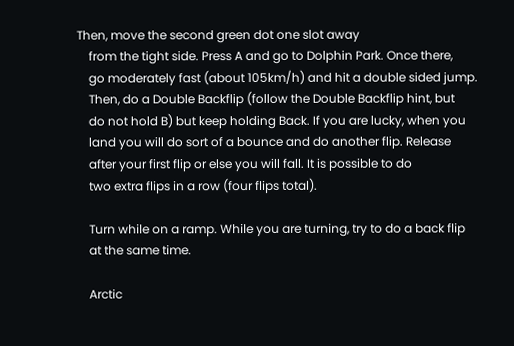Then, move the second green dot one slot away
    from the tight side. Press A and go to Dolphin Park. Once there,
    go moderately fast (about 105km/h) and hit a double sided jump.
    Then, do a Double Backflip (follow the Double Backflip hint, but
    do not hold B) but keep holding Back. If you are lucky, when you
    land you will do sort of a bounce and do another flip. Release
    after your first flip or else you will fall. It is possible to do
    two extra flips in a row (four flips total).

    Turn while on a ramp. While you are turning, try to do a back flip
    at the same time.

    Arctic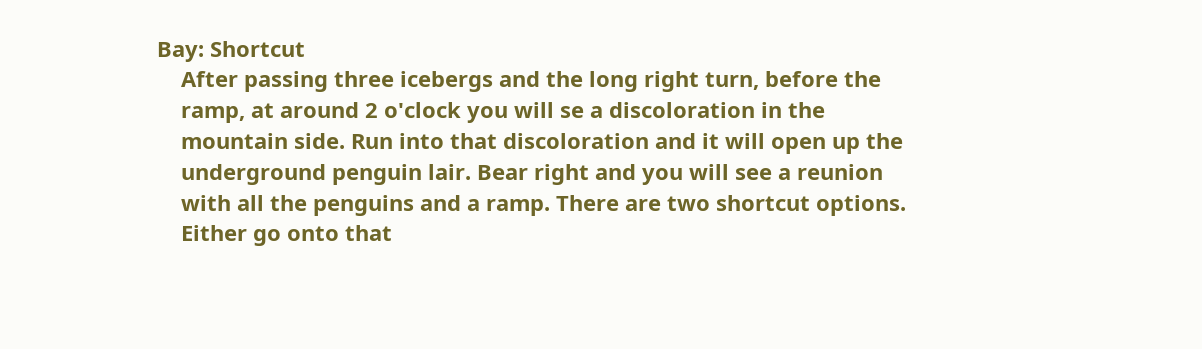Bay: Shortcut
    After passing three icebergs and the long right turn, before the
    ramp, at around 2 o'clock you will se a discoloration in the
    mountain side. Run into that discoloration and it will open up the
    underground penguin lair. Bear right and you will see a reunion
    with all the penguins and a ramp. There are two shortcut options.
    Either go onto that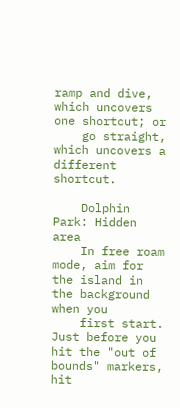ramp and dive, which uncovers one shortcut; or
    go straight, which uncovers a different shortcut.

    Dolphin Park: Hidden area
    In free roam mode, aim for the island in the background when you
    first start. Just before you hit the "out of bounds" markers, hit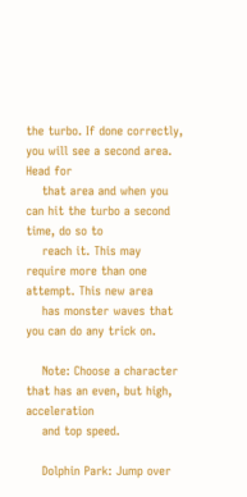the turbo. If done correctly, you will see a second area. Head for
    that area and when you can hit the turbo a second time, do so to
    reach it. This may require more than one attempt. This new area
    has monster waves that you can do any trick on.

    Note: Choose a character that has an even, but high, acceleration
    and top speed.

    Dolphin Park: Jump over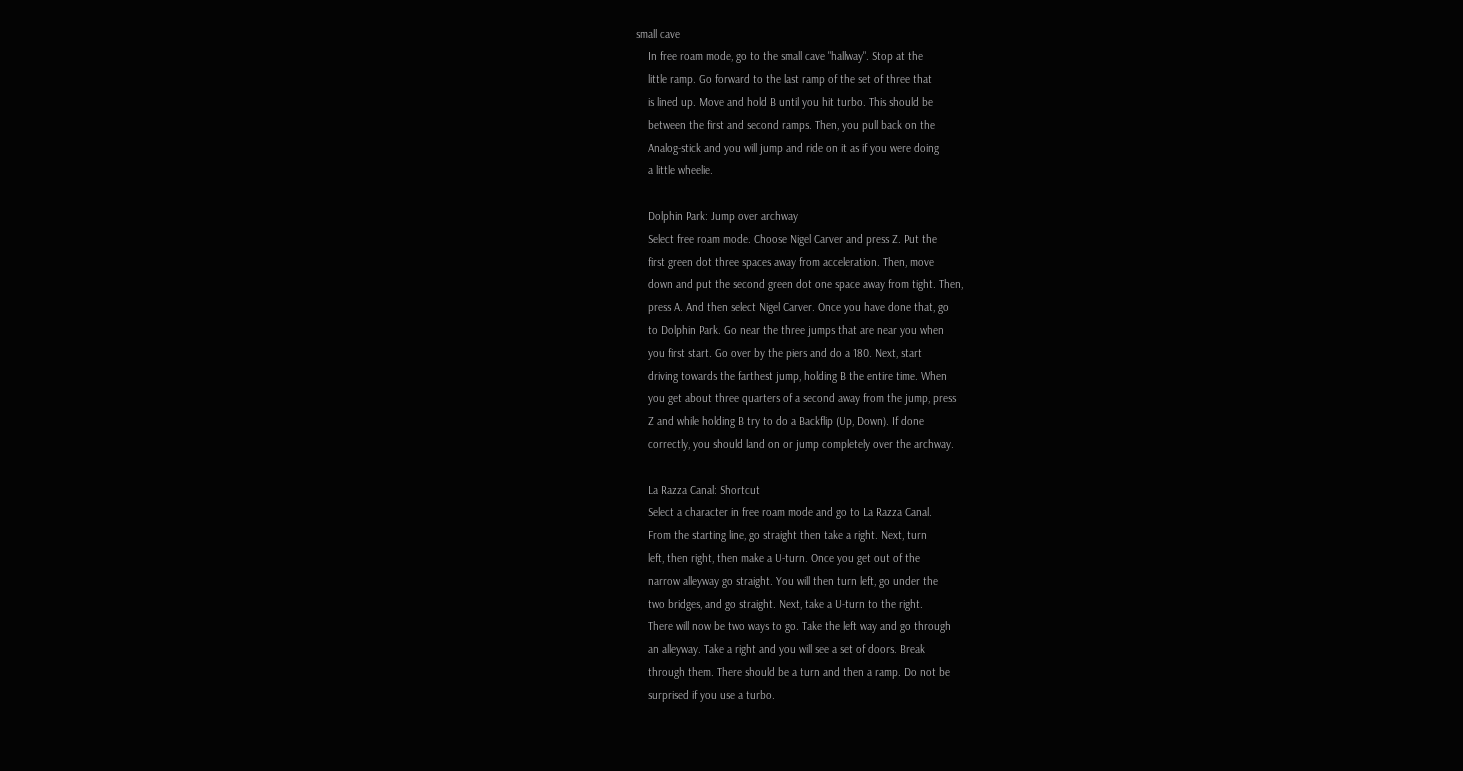small cave
    In free roam mode, go to the small cave "hallway". Stop at the
    little ramp. Go forward to the last ramp of the set of three that
    is lined up. Move and hold B until you hit turbo. This should be
    between the first and second ramps. Then, you pull back on the
    Analog-stick and you will jump and ride on it as if you were doing
    a little wheelie.

    Dolphin Park: Jump over archway
    Select free roam mode. Choose Nigel Carver and press Z. Put the
    first green dot three spaces away from acceleration. Then, move
    down and put the second green dot one space away from tight. Then,
    press A. And then select Nigel Carver. Once you have done that, go
    to Dolphin Park. Go near the three jumps that are near you when
    you first start. Go over by the piers and do a 180. Next, start
    driving towards the farthest jump, holding B the entire time. When
    you get about three quarters of a second away from the jump, press
    Z and while holding B try to do a Backflip (Up, Down). If done
    correctly, you should land on or jump completely over the archway.

    La Razza Canal: Shortcut
    Select a character in free roam mode and go to La Razza Canal.
    From the starting line, go straight then take a right. Next, turn
    left, then right, then make a U-turn. Once you get out of the
    narrow alleyway go straight. You will then turn left, go under the
    two bridges, and go straight. Next, take a U-turn to the right.
    There will now be two ways to go. Take the left way and go through
    an alleyway. Take a right and you will see a set of doors. Break
    through them. There should be a turn and then a ramp. Do not be
    surprised if you use a turbo.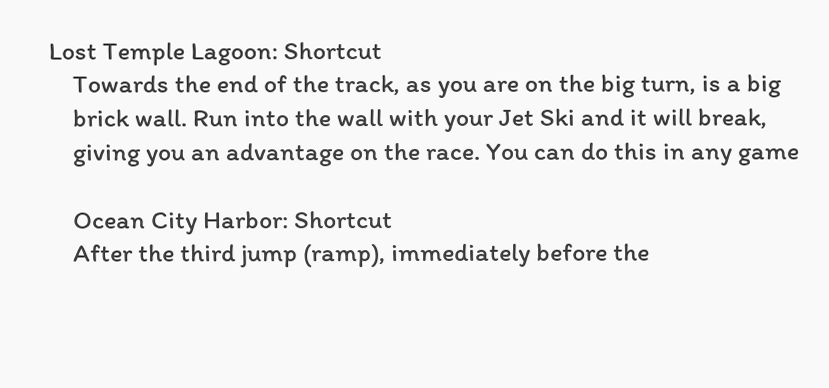Lost Temple Lagoon: Shortcut
    Towards the end of the track, as you are on the big turn, is a big
    brick wall. Run into the wall with your Jet Ski and it will break,
    giving you an advantage on the race. You can do this in any game

    Ocean City Harbor: Shortcut
    After the third jump (ramp), immediately before the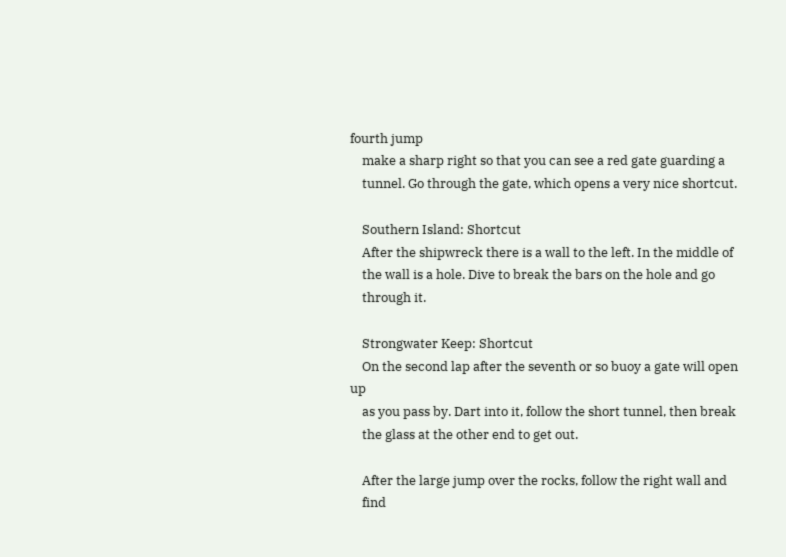fourth jump
    make a sharp right so that you can see a red gate guarding a
    tunnel. Go through the gate, which opens a very nice shortcut.

    Southern Island: Shortcut
    After the shipwreck there is a wall to the left. In the middle of
    the wall is a hole. Dive to break the bars on the hole and go
    through it.

    Strongwater Keep: Shortcut
    On the second lap after the seventh or so buoy a gate will open up
    as you pass by. Dart into it, follow the short tunnel, then break
    the glass at the other end to get out.

    After the large jump over the rocks, follow the right wall and
    find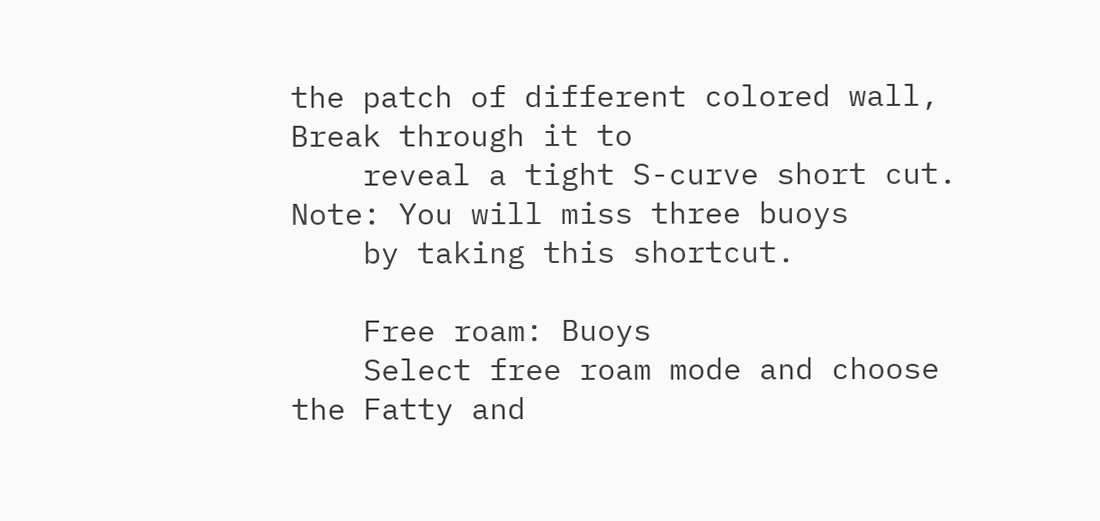the patch of different colored wall, Break through it to
    reveal a tight S-curve short cut. Note: You will miss three buoys
    by taking this shortcut.

    Free roam: Buoys
    Select free roam mode and choose the Fatty and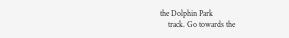the Dolphin Park
    track. Go towards the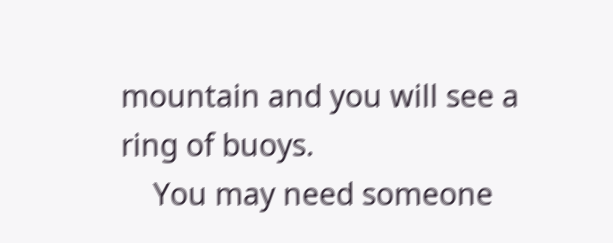mountain and you will see a ring of buoys.
    You may need someone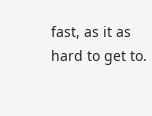fast, as it as hard to get to.